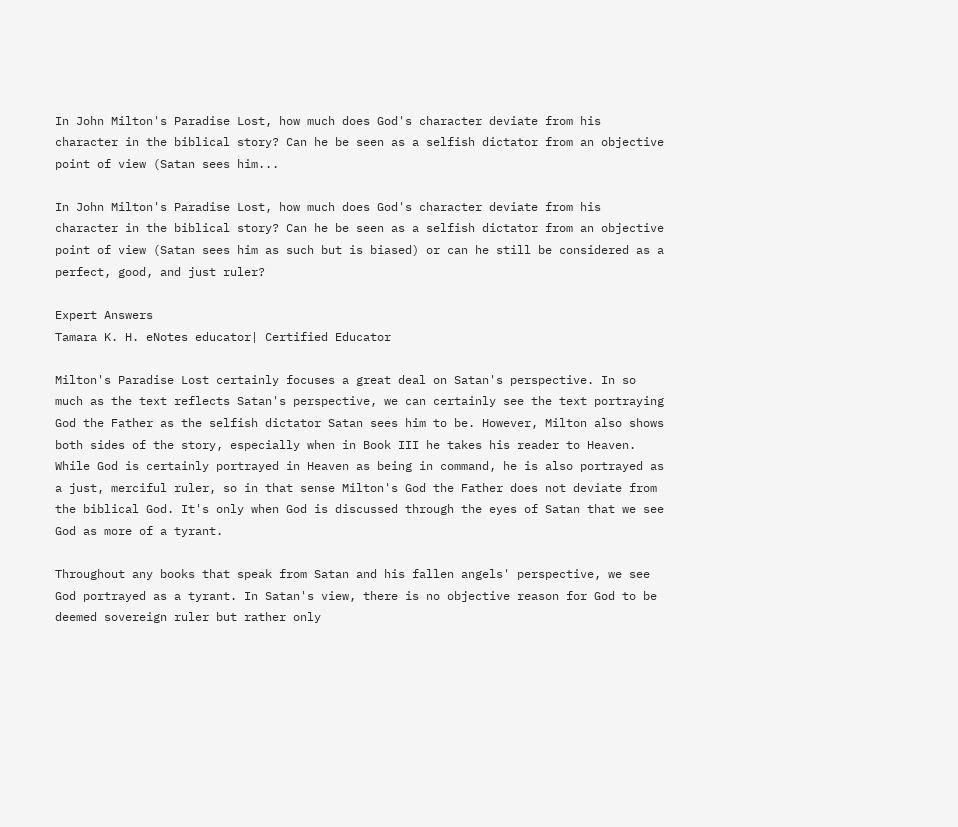In John Milton's Paradise Lost, how much does God's character deviate from his character in the biblical story? Can he be seen as a selfish dictator from an objective point of view (Satan sees him...

In John Milton's Paradise Lost, how much does God's character deviate from his character in the biblical story? Can he be seen as a selfish dictator from an objective point of view (Satan sees him as such but is biased) or can he still be considered as a perfect, good, and just ruler?

Expert Answers
Tamara K. H. eNotes educator| Certified Educator

Milton's Paradise Lost certainly focuses a great deal on Satan's perspective. In so much as the text reflects Satan's perspective, we can certainly see the text portraying God the Father as the selfish dictator Satan sees him to be. However, Milton also shows both sides of the story, especially when in Book III he takes his reader to Heaven. While God is certainly portrayed in Heaven as being in command, he is also portrayed as a just, merciful ruler, so in that sense Milton's God the Father does not deviate from the biblical God. It's only when God is discussed through the eyes of Satan that we see God as more of a tyrant.

Throughout any books that speak from Satan and his fallen angels' perspective, we see God portrayed as a tyrant. In Satan's view, there is no objective reason for God to be deemed sovereign ruler but rather only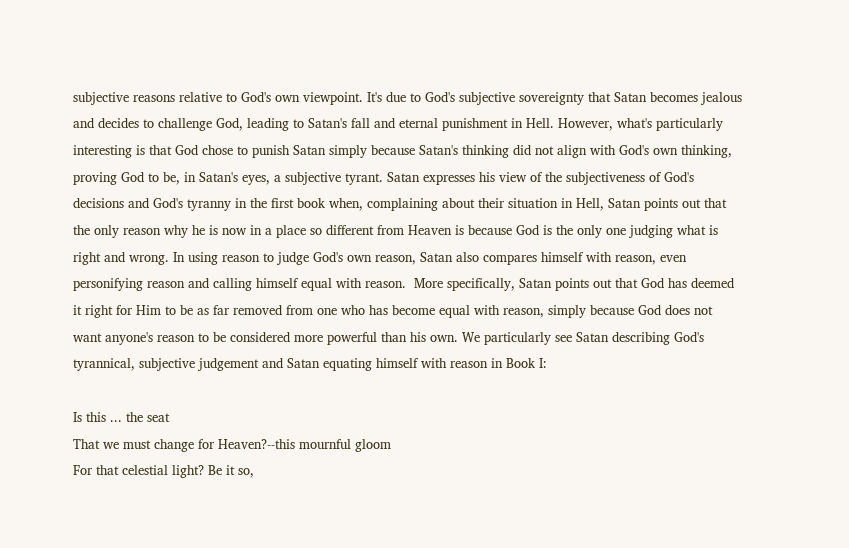subjective reasons relative to God's own viewpoint. It's due to God's subjective sovereignty that Satan becomes jealous and decides to challenge God, leading to Satan's fall and eternal punishment in Hell. However, what's particularly interesting is that God chose to punish Satan simply because Satan's thinking did not align with God's own thinking, proving God to be, in Satan's eyes, a subjective tyrant. Satan expresses his view of the subjectiveness of God's decisions and God's tyranny in the first book when, complaining about their situation in Hell, Satan points out that the only reason why he is now in a place so different from Heaven is because God is the only one judging what is right and wrong. In using reason to judge God's own reason, Satan also compares himself with reason, even personifying reason and calling himself equal with reason.  More specifically, Satan points out that God has deemed it right for Him to be as far removed from one who has become equal with reason, simply because God does not want anyone's reason to be considered more powerful than his own. We particularly see Satan describing God's tyrannical, subjective judgement and Satan equating himself with reason in Book I:

Is this ... the seat
That we must change for Heaven?--this mournful gloom
For that celestial light? Be it so,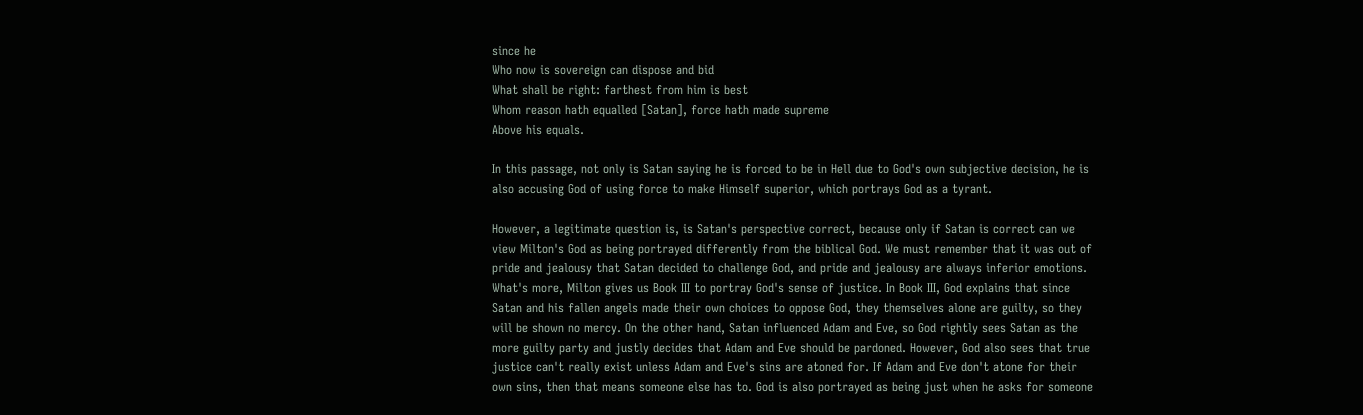since he
Who now is sovereign can dispose and bid
What shall be right: farthest from him is best
Whom reason hath equalled [Satan], force hath made supreme
Above his equals.

In this passage, not only is Satan saying he is forced to be in Hell due to God's own subjective decision, he is also accusing God of using force to make Himself superior, which portrays God as a tyrant.

However, a legitimate question is, is Satan's perspective correct, because only if Satan is correct can we view Milton's God as being portrayed differently from the biblical God. We must remember that it was out of pride and jealousy that Satan decided to challenge God, and pride and jealousy are always inferior emotions. What's more, Milton gives us Book III to portray God's sense of justice. In Book III, God explains that since Satan and his fallen angels made their own choices to oppose God, they themselves alone are guilty, so they will be shown no mercy. On the other hand, Satan influenced Adam and Eve, so God rightly sees Satan as the more guilty party and justly decides that Adam and Eve should be pardoned. However, God also sees that true justice can't really exist unless Adam and Eve's sins are atoned for. If Adam and Eve don't atone for their own sins, then that means someone else has to. God is also portrayed as being just when he asks for someone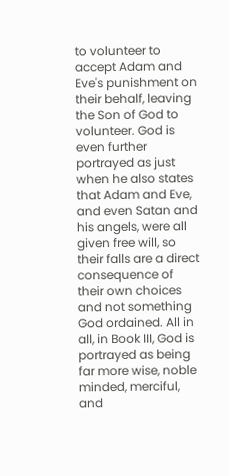to volunteer to accept Adam and Eve's punishment on their behalf, leaving the Son of God to volunteer. God is even further portrayed as just when he also states that Adam and Eve, and even Satan and his angels, were all given free will, so their falls are a direct consequence of their own choices and not something God ordained. All in all, in Book III, God is portrayed as being far more wise, noble minded, merciful, and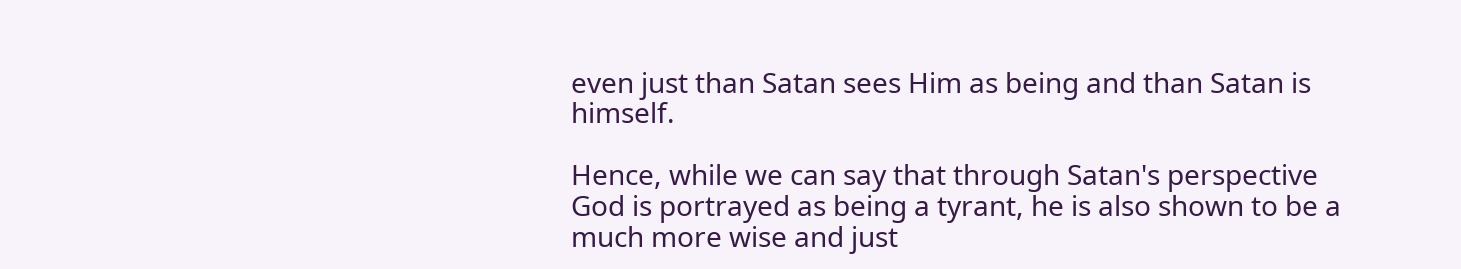even just than Satan sees Him as being and than Satan is himself.

Hence, while we can say that through Satan's perspective God is portrayed as being a tyrant, he is also shown to be a much more wise and just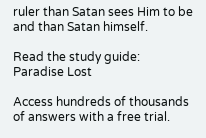ruler than Satan sees Him to be and than Satan himself.

Read the study guide:
Paradise Lost

Access hundreds of thousands of answers with a free trial.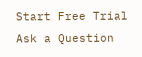Start Free Trial
Ask a Question